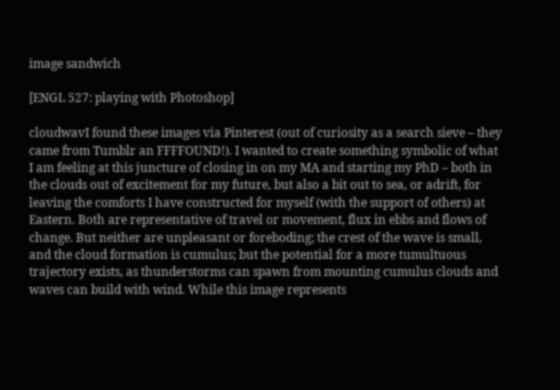image sandwich

[ENGL 527: playing with Photoshop]

cloudwavI found these images via Pinterest (out of curiosity as a search sieve – they came from Tumblr an FFFFOUND!). I wanted to create something symbolic of what I am feeling at this juncture of closing in on my MA and starting my PhD – both in the clouds out of excitement for my future, but also a bit out to sea, or adrift, for leaving the comforts I have constructed for myself (with the support of others) at Eastern. Both are representative of travel or movement, flux in ebbs and flows of change. But neither are unpleasant or foreboding; the crest of the wave is small, and the cloud formation is cumulus; but the potential for a more tumultuous trajectory exists, as thunderstorms can spawn from mounting cumulus clouds and waves can build with wind. While this image represents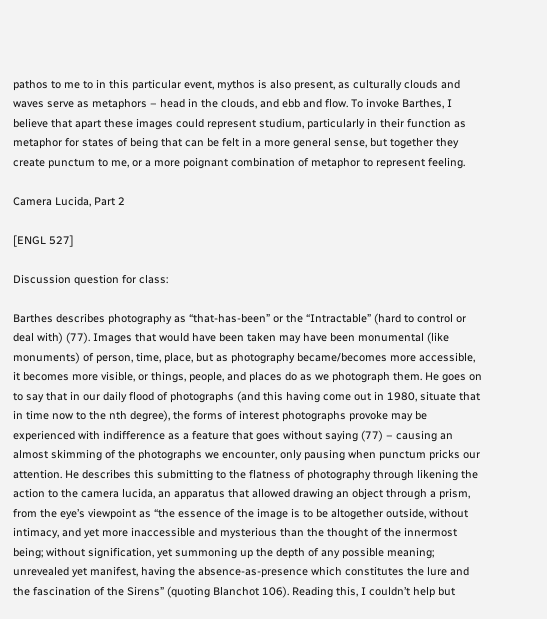pathos to me to in this particular event, mythos is also present, as culturally clouds and waves serve as metaphors – head in the clouds, and ebb and flow. To invoke Barthes, I believe that apart these images could represent studium, particularly in their function as metaphor for states of being that can be felt in a more general sense, but together they create punctum to me, or a more poignant combination of metaphor to represent feeling.

Camera Lucida, Part 2

[ENGL 527]

Discussion question for class:

Barthes describes photography as “that-has-been” or the “Intractable” (hard to control or deal with) (77). Images that would have been taken may have been monumental (like monuments) of person, time, place, but as photography became/becomes more accessible, it becomes more visible, or things, people, and places do as we photograph them. He goes on to say that in our daily flood of photographs (and this having come out in 1980, situate that in time now to the nth degree), the forms of interest photographs provoke may be experienced with indifference as a feature that goes without saying (77) – causing an almost skimming of the photographs we encounter, only pausing when punctum pricks our attention. He describes this submitting to the flatness of photography through likening the action to the camera lucida, an apparatus that allowed drawing an object through a prism, from the eye’s viewpoint as “the essence of the image is to be altogether outside, without intimacy, and yet more inaccessible and mysterious than the thought of the innermost being; without signification, yet summoning up the depth of any possible meaning; unrevealed yet manifest, having the absence-as-presence which constitutes the lure and the fascination of the Sirens” (quoting Blanchot 106). Reading this, I couldn’t help but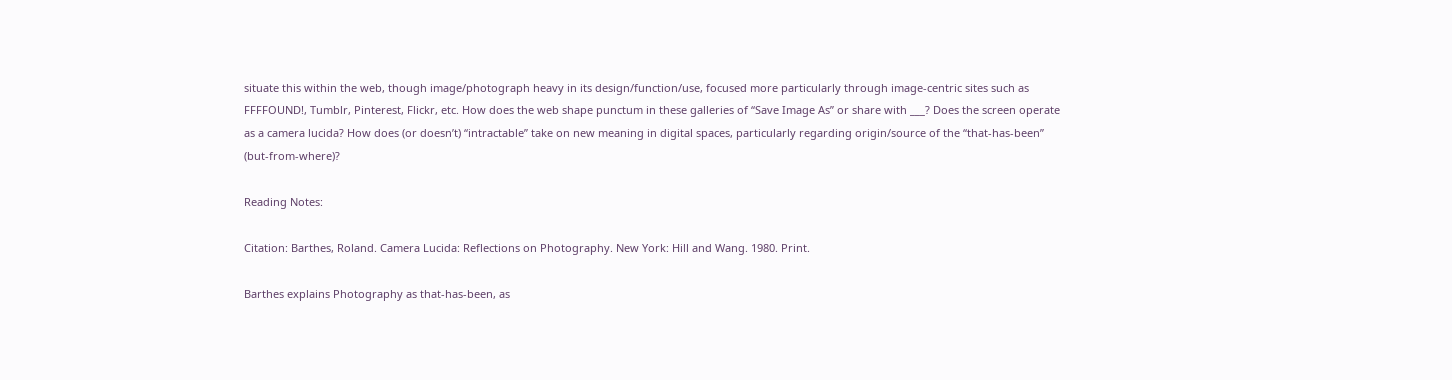situate this within the web, though image/photograph heavy in its design/function/use, focused more particularly through image-centric sites such as FFFFOUND!, Tumblr, Pinterest, Flickr, etc. How does the web shape punctum in these galleries of “Save Image As” or share with ___? Does the screen operate as a camera lucida? How does (or doesn’t) “intractable” take on new meaning in digital spaces, particularly regarding origin/source of the “that-has-been” (but-from-where)?

Reading Notes:

Citation: Barthes, Roland. Camera Lucida: Reflections on Photography. New York: Hill and Wang. 1980. Print.

Barthes explains Photography as that-has-been, as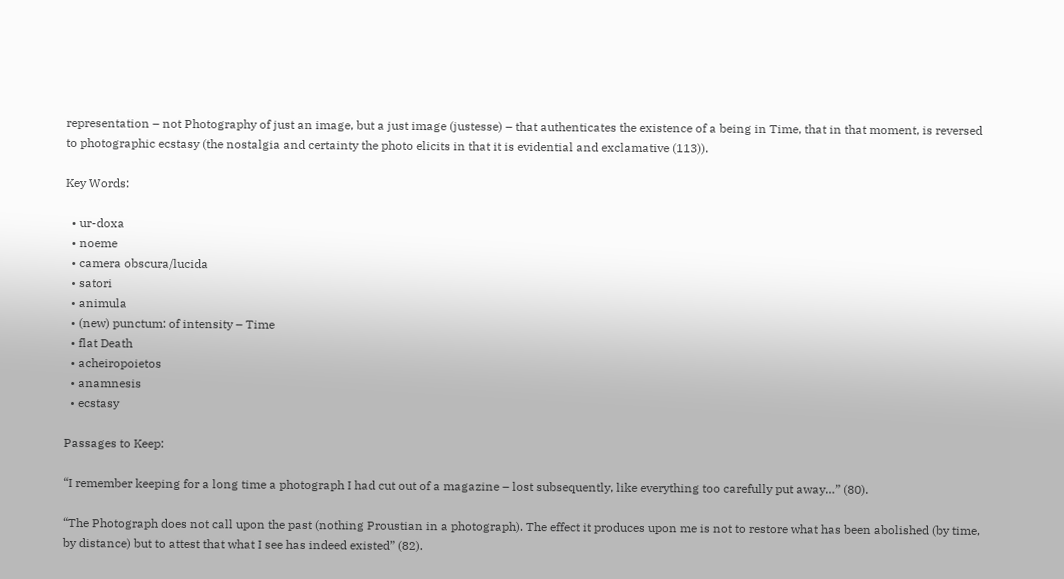representation – not Photography of just an image, but a just image (justesse) – that authenticates the existence of a being in Time, that in that moment, is reversed to photographic ecstasy (the nostalgia and certainty the photo elicits in that it is evidential and exclamative (113)).

Key Words:

  • ur-doxa
  • noeme
  • camera obscura/lucida
  • satori
  • animula
  • (new) punctum: of intensity – Time
  • flat Death
  • acheiropoietos
  • anamnesis
  • ecstasy

Passages to Keep:

“I remember keeping for a long time a photograph I had cut out of a magazine – lost subsequently, like everything too carefully put away…” (80).

“The Photograph does not call upon the past (nothing Proustian in a photograph). The effect it produces upon me is not to restore what has been abolished (by time, by distance) but to attest that what I see has indeed existed” (82).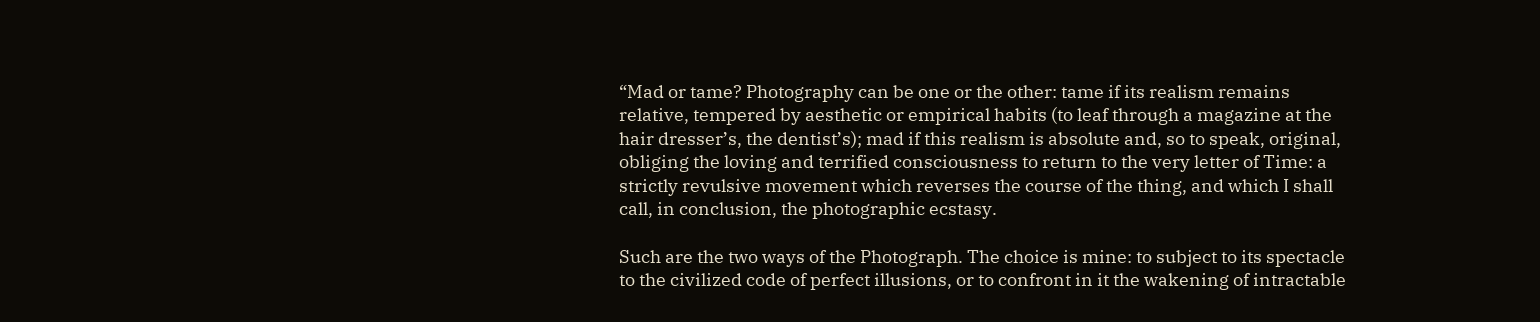“Mad or tame? Photography can be one or the other: tame if its realism remains relative, tempered by aesthetic or empirical habits (to leaf through a magazine at the hair dresser’s, the dentist’s); mad if this realism is absolute and, so to speak, original, obliging the loving and terrified consciousness to return to the very letter of Time: a strictly revulsive movement which reverses the course of the thing, and which I shall call, in conclusion, the photographic ecstasy.

Such are the two ways of the Photograph. The choice is mine: to subject to its spectacle to the civilized code of perfect illusions, or to confront in it the wakening of intractable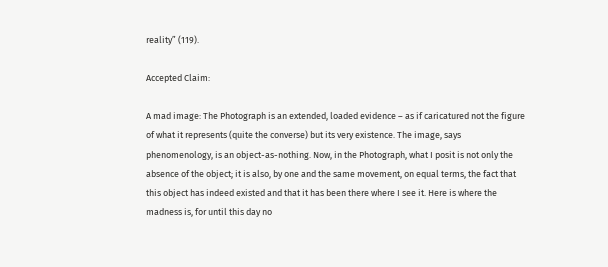reality” (119).

Accepted Claim:

A mad image: The Photograph is an extended, loaded evidence – as if caricatured not the figure of what it represents (quite the converse) but its very existence. The image, says phenomenology, is an object-as-nothing. Now, in the Photograph, what I posit is not only the absence of the object; it is also, by one and the same movement, on equal terms, the fact that this object has indeed existed and that it has been there where I see it. Here is where the madness is, for until this day no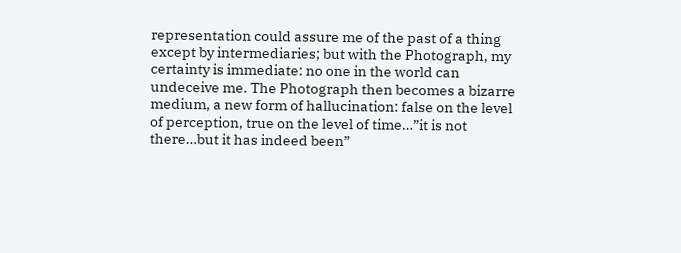representation could assure me of the past of a thing except by intermediaries; but with the Photograph, my certainty is immediate: no one in the world can undeceive me. The Photograph then becomes a bizarre medium, a new form of hallucination: false on the level of perception, true on the level of time…”it is not there…but it has indeed been”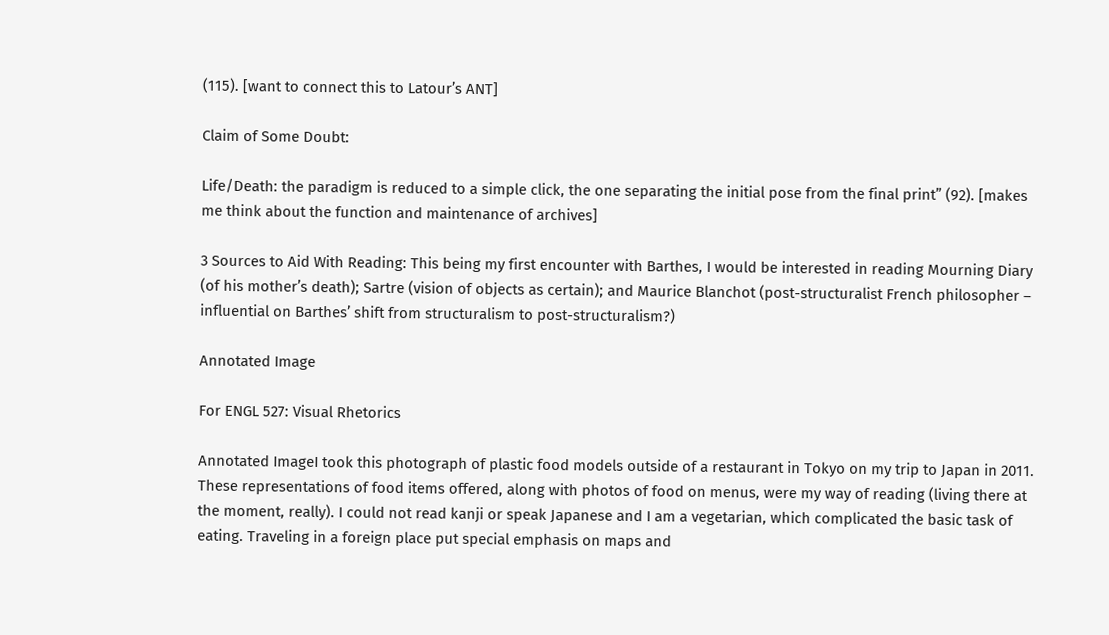(115). [want to connect this to Latour’s ANT]

Claim of Some Doubt:

Life/Death: the paradigm is reduced to a simple click, the one separating the initial pose from the final print” (92). [makes me think about the function and maintenance of archives]

3 Sources to Aid With Reading: This being my first encounter with Barthes, I would be interested in reading Mourning Diary (of his mother’s death); Sartre (vision of objects as certain); and Maurice Blanchot (post-structuralist French philosopher – influential on Barthes’ shift from structuralism to post-structuralism?)

Annotated Image

For ENGL 527: Visual Rhetorics

Annotated ImageI took this photograph of plastic food models outside of a restaurant in Tokyo on my trip to Japan in 2011. These representations of food items offered, along with photos of food on menus, were my way of reading (living there at the moment, really). I could not read kanji or speak Japanese and I am a vegetarian, which complicated the basic task of eating. Traveling in a foreign place put special emphasis on maps and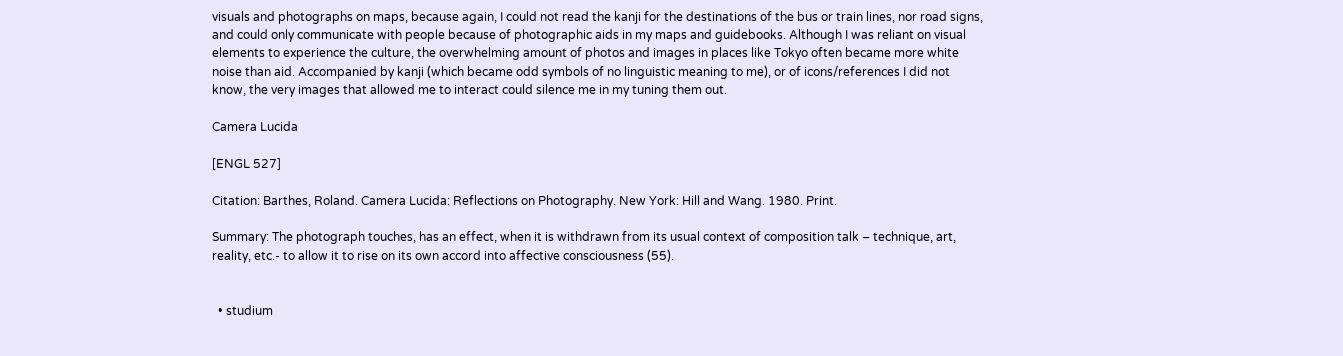visuals and photographs on maps, because again, I could not read the kanji for the destinations of the bus or train lines, nor road signs, and could only communicate with people because of photographic aids in my maps and guidebooks. Although I was reliant on visual elements to experience the culture, the overwhelming amount of photos and images in places like Tokyo often became more white noise than aid. Accompanied by kanji (which became odd symbols of no linguistic meaning to me), or of icons/references I did not know, the very images that allowed me to interact could silence me in my tuning them out.

Camera Lucida

[ENGL 527]

Citation: Barthes, Roland. Camera Lucida: Reflections on Photography. New York: Hill and Wang. 1980. Print.

Summary: The photograph touches, has an effect, when it is withdrawn from its usual context of composition talk – technique, art, reality, etc.- to allow it to rise on its own accord into affective consciousness (55).


  • studium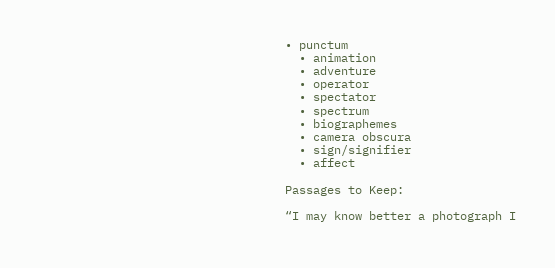• punctum
  • animation
  • adventure
  • operator
  • spectator
  • spectrum
  • biographemes
  • camera obscura
  • sign/signifier
  • affect

Passages to Keep:

“I may know better a photograph I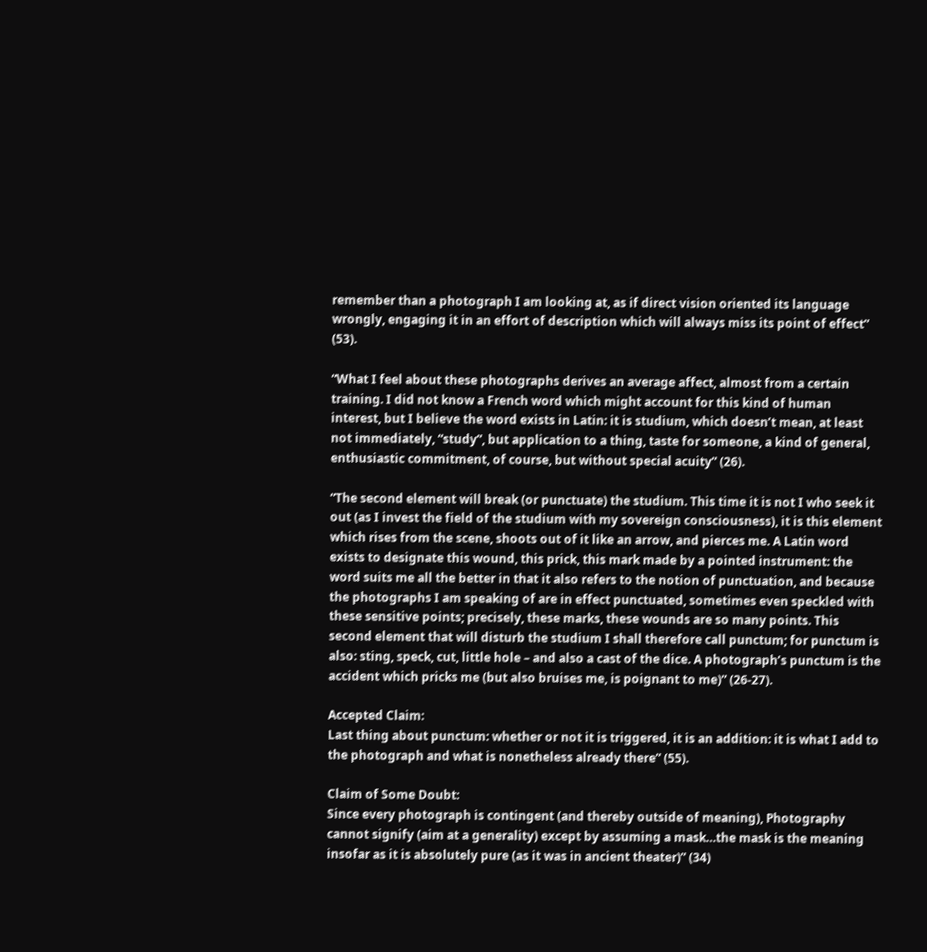remember than a photograph I am looking at, as if direct vision oriented its language wrongly, engaging it in an effort of description which will always miss its point of effect” (53).

“What I feel about these photographs derives an average affect, almost from a certain training. I did not know a French word which might account for this kind of human interest, but I believe the word exists in Latin: it is studium, which doesn’t mean, at least not immediately, “study”, but application to a thing, taste for someone, a kind of general, enthusiastic commitment, of course, but without special acuity” (26).

“The second element will break (or punctuate) the studium. This time it is not I who seek it out (as I invest the field of the studium with my sovereign consciousness), it is this element which rises from the scene, shoots out of it like an arrow, and pierces me. A Latin word exists to designate this wound, this prick, this mark made by a pointed instrument: the word suits me all the better in that it also refers to the notion of punctuation, and because the photographs I am speaking of are in effect punctuated, sometimes even speckled with these sensitive points; precisely, these marks, these wounds are so many points. This second element that will disturb the studium I shall therefore call punctum; for punctum is also: sting, speck, cut, little hole – and also a cast of the dice. A photograph’s punctum is the accident which pricks me (but also bruises me, is poignant to me)” (26-27).

Accepted Claim:
Last thing about punctum: whether or not it is triggered, it is an addition: it is what I add to the photograph and what is nonetheless already there” (55).

Claim of Some Doubt:
Since every photograph is contingent (and thereby outside of meaning), Photography cannot signify (aim at a generality) except by assuming a mask…the mask is the meaning insofar as it is absolutely pure (as it was in ancient theater)” (34)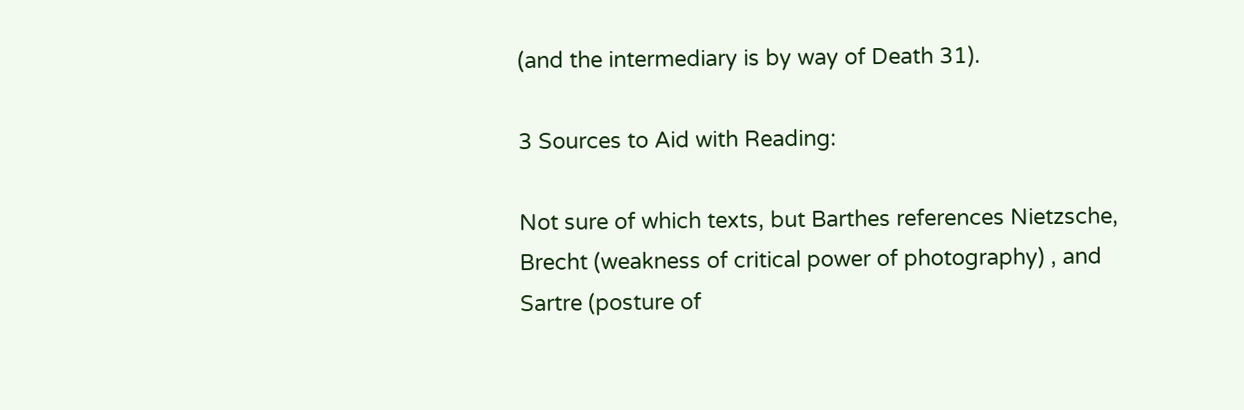(and the intermediary is by way of Death 31).

3 Sources to Aid with Reading:

Not sure of which texts, but Barthes references Nietzsche, Brecht (weakness of critical power of photography) , and Sartre (posture of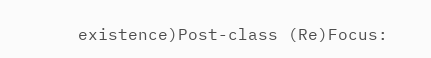existence)Post-class (Re)Focus: